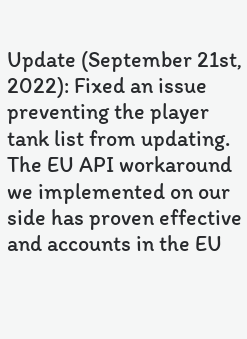Update (September 21st, 2022): Fixed an issue preventing the player tank list from updating. The EU API workaround we implemented on our side has proven effective and accounts in the EU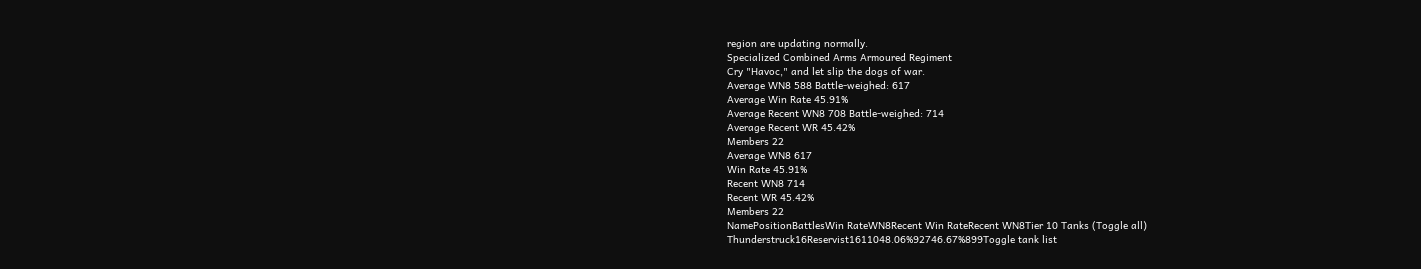region are updating normally.
Specialized Combined Arms Armoured Regiment
Cry "Havoc," and let slip the dogs of war.
Average WN8 588 Battle-weighed: 617
Average Win Rate 45.91%
Average Recent WN8 708 Battle-weighed: 714
Average Recent WR 45.42%
Members 22
Average WN8 617
Win Rate 45.91%
Recent WN8 714
Recent WR 45.42%
Members 22
NamePositionBattlesWin RateWN8Recent Win RateRecent WN8Tier 10 Tanks (Toggle all)
Thunderstruck16Reservist1611048.06%92746.67%899Toggle tank list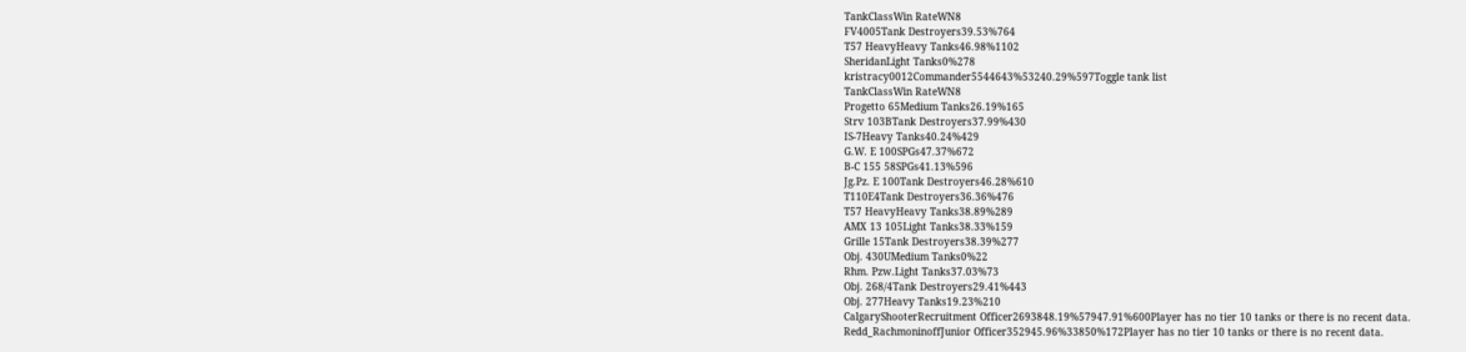TankClassWin RateWN8
FV4005Tank Destroyers39.53%764
T57 HeavyHeavy Tanks46.98%1102
SheridanLight Tanks0%278
kristracy0012Commander5544643%53240.29%597Toggle tank list
TankClassWin RateWN8
Progetto 65Medium Tanks26.19%165
Strv 103BTank Destroyers37.99%430
IS-7Heavy Tanks40.24%429
G.W. E 100SPGs47.37%672
B-C 155 58SPGs41.13%596
Jg.Pz. E 100Tank Destroyers46.28%610
T110E4Tank Destroyers36.36%476
T57 HeavyHeavy Tanks38.89%289
AMX 13 105Light Tanks38.33%159
Grille 15Tank Destroyers38.39%277
Obj. 430UMedium Tanks0%22
Rhm. Pzw.Light Tanks37.03%73
Obj. 268/4Tank Destroyers29.41%443
Obj. 277Heavy Tanks19.23%210
CalgaryShooterRecruitment Officer2693848.19%57947.91%600Player has no tier 10 tanks or there is no recent data.
Redd_RachmoninoffJunior Officer352945.96%33850%172Player has no tier 10 tanks or there is no recent data.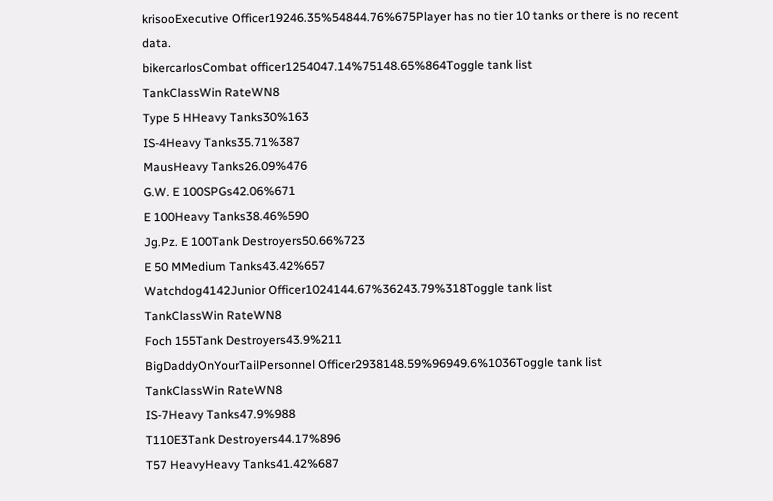krisooExecutive Officer19246.35%54844.76%675Player has no tier 10 tanks or there is no recent data.
bikercarlosCombat officer1254047.14%75148.65%864Toggle tank list
TankClassWin RateWN8
Type 5 HHeavy Tanks30%163
IS-4Heavy Tanks35.71%387
MausHeavy Tanks26.09%476
G.W. E 100SPGs42.06%671
E 100Heavy Tanks38.46%590
Jg.Pz. E 100Tank Destroyers50.66%723
E 50 MMedium Tanks43.42%657
Watchdog4142Junior Officer1024144.67%36243.79%318Toggle tank list
TankClassWin RateWN8
Foch 155Tank Destroyers43.9%211
BigDaddyOnYourTailPersonnel Officer2938148.59%96949.6%1036Toggle tank list
TankClassWin RateWN8
IS-7Heavy Tanks47.9%988
T110E3Tank Destroyers44.17%896
T57 HeavyHeavy Tanks41.42%687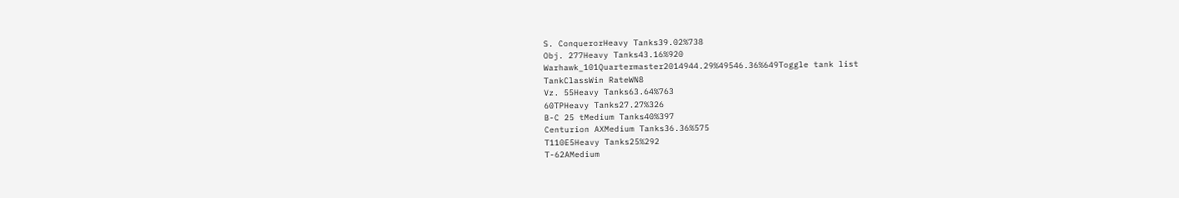S. ConquerorHeavy Tanks39.02%738
Obj. 277Heavy Tanks43.16%920
Warhawk_101Quartermaster2014944.29%49546.36%649Toggle tank list
TankClassWin RateWN8
Vz. 55Heavy Tanks63.64%763
60TPHeavy Tanks27.27%326
B-C 25 tMedium Tanks40%397
Centurion AXMedium Tanks36.36%575
T110E5Heavy Tanks25%292
T-62AMedium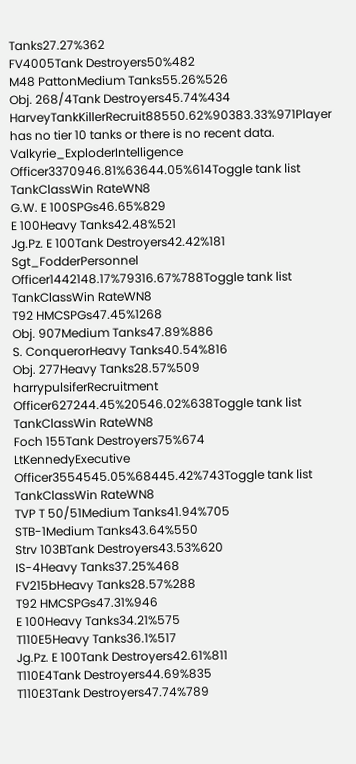Tanks27.27%362
FV4005Tank Destroyers50%482
M48 PattonMedium Tanks55.26%526
Obj. 268/4Tank Destroyers45.74%434
HarveyTankKillerRecruit88550.62%90383.33%971Player has no tier 10 tanks or there is no recent data.
Valkyrie_ExploderIntelligence Officer3370946.81%63644.05%614Toggle tank list
TankClassWin RateWN8
G.W. E 100SPGs46.65%829
E 100Heavy Tanks42.48%521
Jg.Pz. E 100Tank Destroyers42.42%181
Sgt_FodderPersonnel Officer1442148.17%79316.67%788Toggle tank list
TankClassWin RateWN8
T92 HMCSPGs47.45%1268
Obj. 907Medium Tanks47.89%886
S. ConquerorHeavy Tanks40.54%816
Obj. 277Heavy Tanks28.57%509
harrypulsiferRecruitment Officer627244.45%20546.02%638Toggle tank list
TankClassWin RateWN8
Foch 155Tank Destroyers75%674
LtKennedyExecutive Officer3554545.05%68445.42%743Toggle tank list
TankClassWin RateWN8
TVP T 50/51Medium Tanks41.94%705
STB-1Medium Tanks43.64%550
Strv 103BTank Destroyers43.53%620
IS-4Heavy Tanks37.25%468
FV215bHeavy Tanks28.57%288
T92 HMCSPGs47.31%946
E 100Heavy Tanks34.21%575
T110E5Heavy Tanks36.1%517
Jg.Pz. E 100Tank Destroyers42.61%811
T110E4Tank Destroyers44.69%835
T110E3Tank Destroyers47.74%789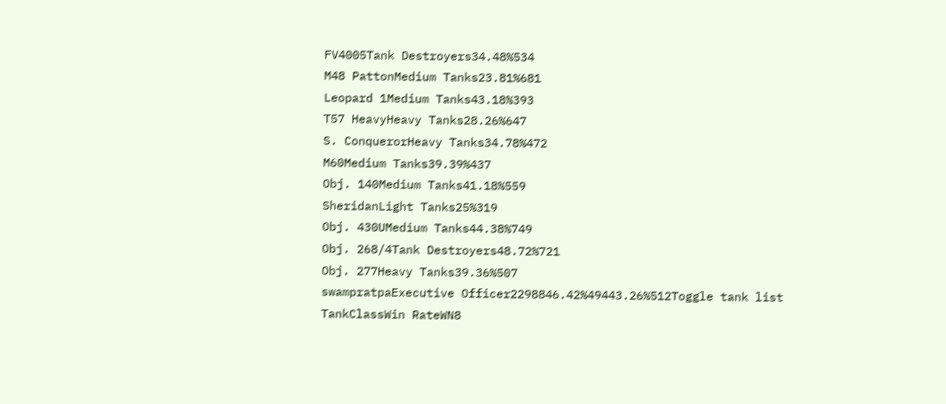FV4005Tank Destroyers34.48%534
M48 PattonMedium Tanks23.81%681
Leopard 1Medium Tanks43.18%393
T57 HeavyHeavy Tanks28.26%647
S. ConquerorHeavy Tanks34.78%472
M60Medium Tanks39.39%437
Obj. 140Medium Tanks41.18%559
SheridanLight Tanks25%319
Obj. 430UMedium Tanks44.38%749
Obj. 268/4Tank Destroyers48.72%721
Obj. 277Heavy Tanks39.36%507
swampratpaExecutive Officer2298846.42%49443.26%512Toggle tank list
TankClassWin RateWN8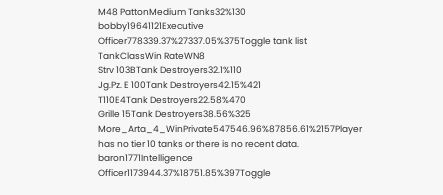M48 PattonMedium Tanks32%130
bobby19641121Executive Officer778339.37%27337.05%375Toggle tank list
TankClassWin RateWN8
Strv 103BTank Destroyers32.1%110
Jg.Pz. E 100Tank Destroyers42.15%421
T110E4Tank Destroyers22.58%470
Grille 15Tank Destroyers38.56%325
More_Arta_4_WinPrivate547546.96%87856.61%2157Player has no tier 10 tanks or there is no recent data.
baron1771Intelligence Officer1173944.37%18751.85%397Toggle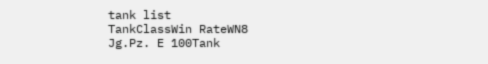tank list
TankClassWin RateWN8
Jg.Pz. E 100Tank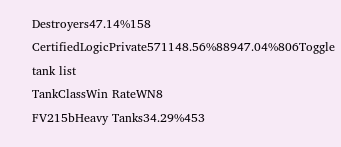Destroyers47.14%158
CertifiedLogicPrivate571148.56%88947.04%806Toggle tank list
TankClassWin RateWN8
FV215bHeavy Tanks34.29%453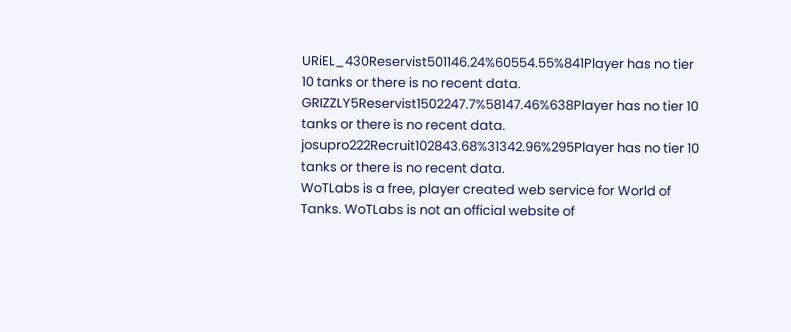URiEL_430Reservist501146.24%60554.55%841Player has no tier 10 tanks or there is no recent data.
GRIZZLY5Reservist1502247.7%58147.46%638Player has no tier 10 tanks or there is no recent data.
josupro222Recruit102843.68%31342.96%295Player has no tier 10 tanks or there is no recent data.
WoTLabs is a free, player created web service for World of Tanks. WoTLabs is not an official website of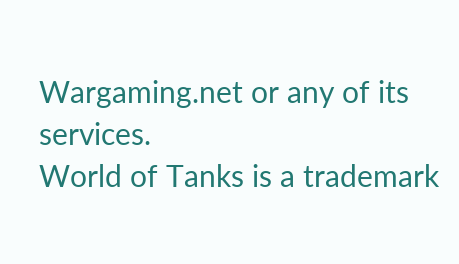Wargaming.net or any of its services.
World of Tanks is a trademark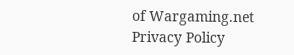of Wargaming.net
Privacy Policy